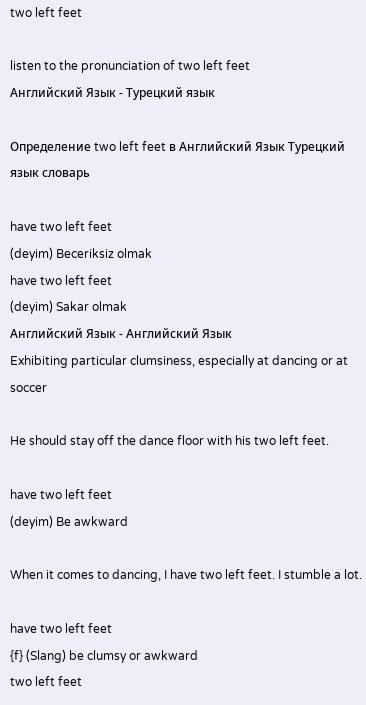two left feet

listen to the pronunciation of two left feet
Английский Язык - Турецкий язык

Определение two left feet в Английский Язык Турецкий язык словарь

have two left feet
(deyim) Beceriksiz olmak
have two left feet
(deyim) Sakar olmak
Английский Язык - Английский Язык
Exhibiting particular clumsiness, especially at dancing or at soccer

He should stay off the dance floor with his two left feet.

have two left feet
(deyim) Be awkward

When it comes to dancing, I have two left feet. I stumble a lot.

have two left feet
{f} (Slang) be clumsy or awkward
two left feet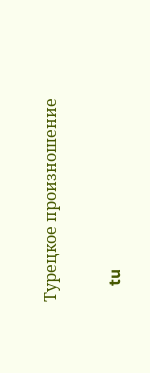Турецкое произношение

    tu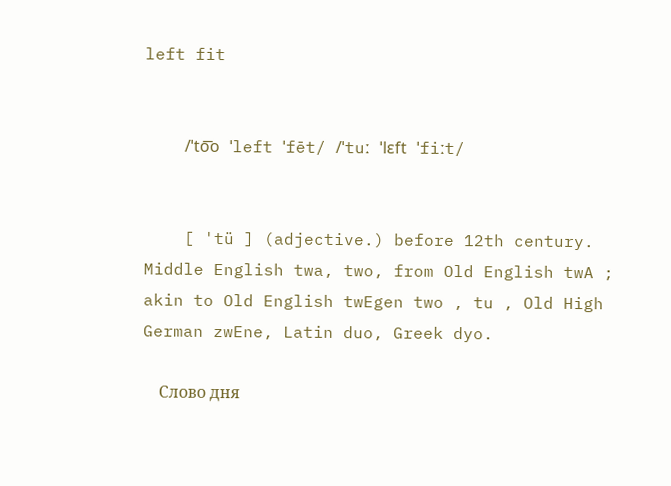left fit


    /ˈto͞o ˈleft ˈfēt/ /ˈtuː ˈlɛft ˈfiːt/


    [ 'tü ] (adjective.) before 12th century. Middle English twa, two, from Old English twA ; akin to Old English twEgen two , tu , Old High German zwEne, Latin duo, Greek dyo.

    Слово дня